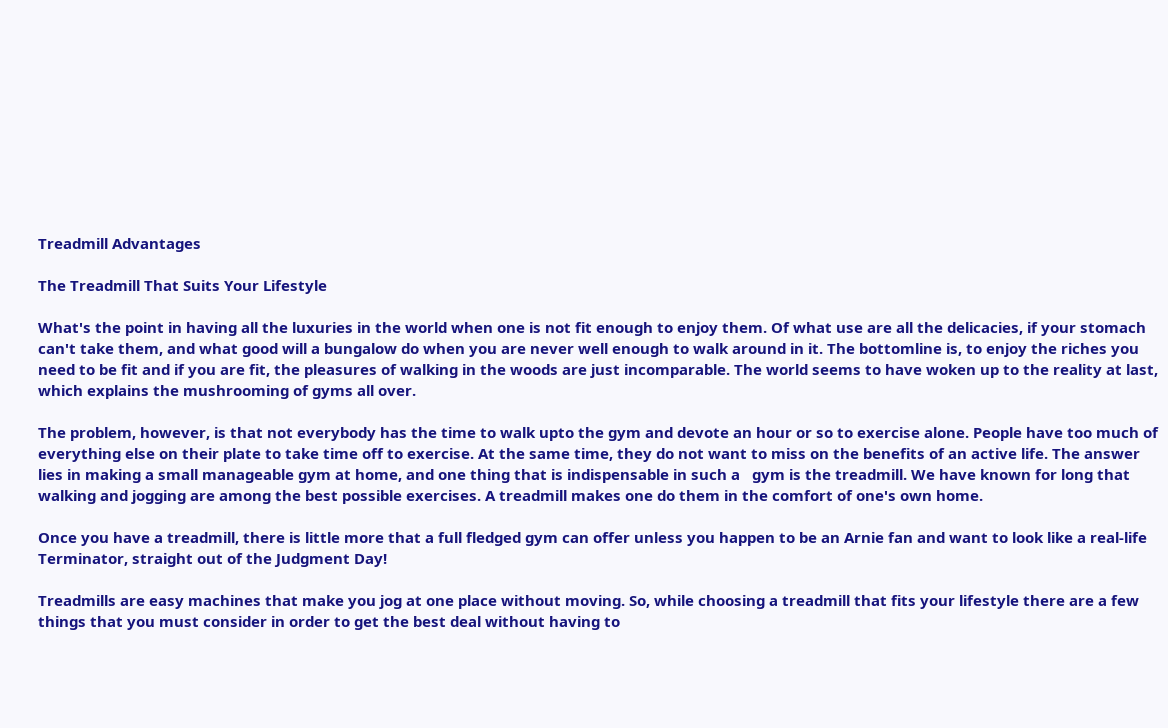Treadmill Advantages

The Treadmill That Suits Your Lifestyle

What's the point in having all the luxuries in the world when one is not fit enough to enjoy them. Of what use are all the delicacies, if your stomach can't take them, and what good will a bungalow do when you are never well enough to walk around in it. The bottomline is, to enjoy the riches you need to be fit and if you are fit, the pleasures of walking in the woods are just incomparable. The world seems to have woken up to the reality at last, which explains the mushrooming of gyms all over.

The problem, however, is that not everybody has the time to walk upto the gym and devote an hour or so to exercise alone. People have too much of everything else on their plate to take time off to exercise. At the same time, they do not want to miss on the benefits of an active life. The answer lies in making a small manageable gym at home, and one thing that is indispensable in such a   gym is the treadmill. We have known for long that walking and jogging are among the best possible exercises. A treadmill makes one do them in the comfort of one's own home.

Once you have a treadmill, there is little more that a full fledged gym can offer unless you happen to be an Arnie fan and want to look like a real-life Terminator, straight out of the Judgment Day!

Treadmills are easy machines that make you jog at one place without moving. So, while choosing a treadmill that fits your lifestyle there are a few things that you must consider in order to get the best deal without having to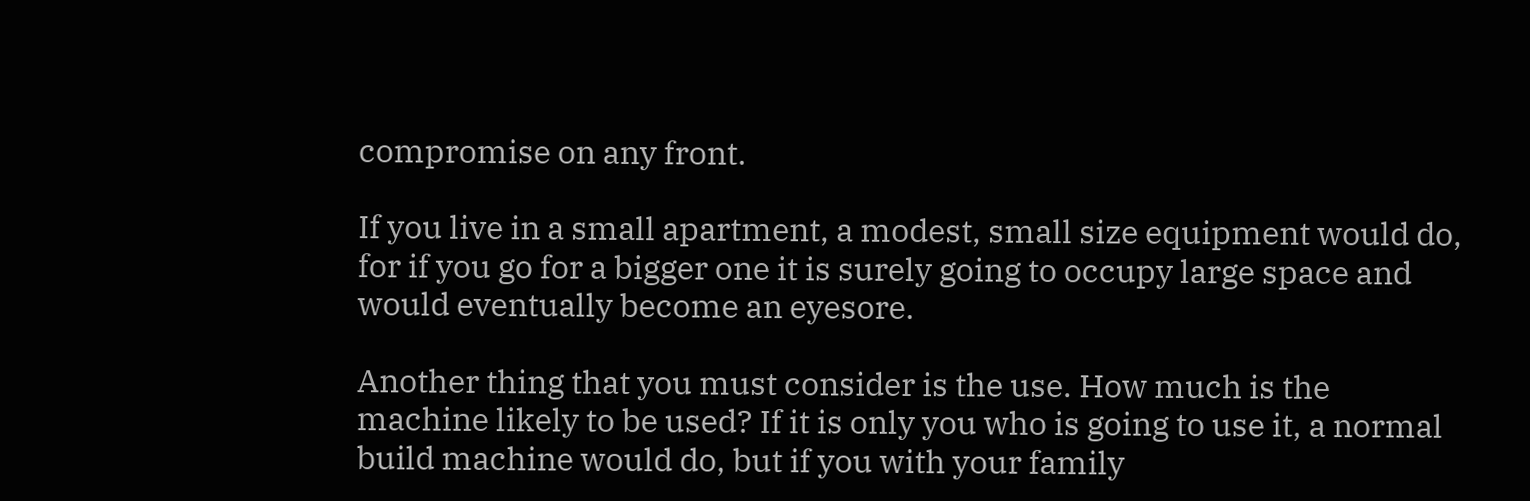compromise on any front.

If you live in a small apartment, a modest, small size equipment would do, for if you go for a bigger one it is surely going to occupy large space and would eventually become an eyesore.

Another thing that you must consider is the use. How much is the machine likely to be used? If it is only you who is going to use it, a normal build machine would do, but if you with your family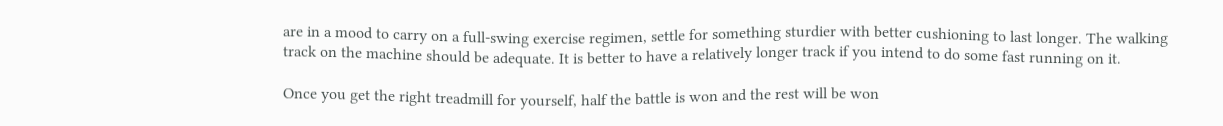are in a mood to carry on a full-swing exercise regimen, settle for something sturdier with better cushioning to last longer. The walking track on the machine should be adequate. It is better to have a relatively longer track if you intend to do some fast running on it.

Once you get the right treadmill for yourself, half the battle is won and the rest will be won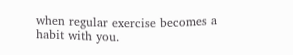when regular exercise becomes a habit with you.